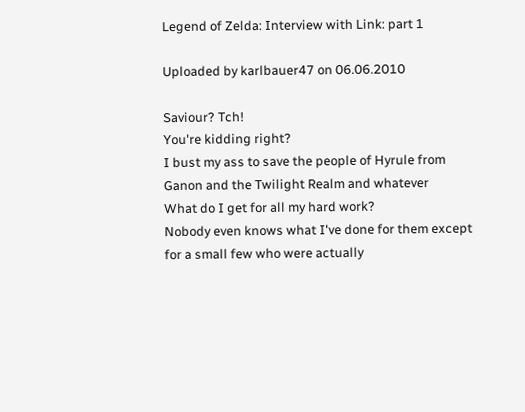Legend of Zelda: Interview with Link: part 1

Uploaded by karlbauer47 on 06.06.2010

Saviour? Tch!
You're kidding right?
I bust my ass to save the people of Hyrule from Ganon and the Twilight Realm and whatever
What do I get for all my hard work?
Nobody even knows what I've done for them except for a small few who were actually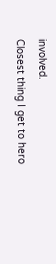involved.
Closest thing I get to hero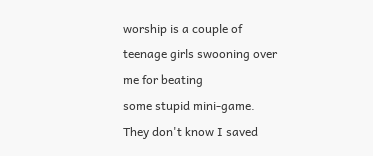worship is a couple of teenage girls swooning over me for beating
some stupid mini-game.
They don't know I saved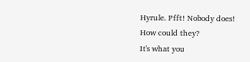Hyrule. Pfft! Nobody does!
How could they?
It's what you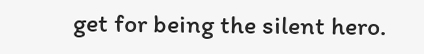get for being the silent hero.